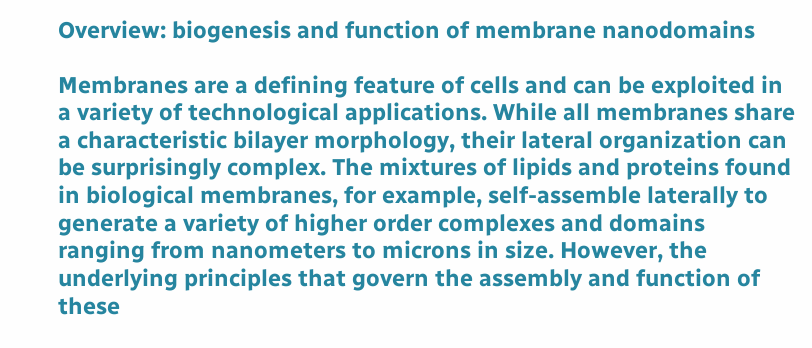Overview: biogenesis and function of membrane nanodomains

Membranes are a defining feature of cells and can be exploited in a variety of technological applications. While all membranes share a characteristic bilayer morphology, their lateral organization can be surprisingly complex. The mixtures of lipids and proteins found in biological membranes, for example, self-assemble laterally to generate a variety of higher order complexes and domains ranging from nanometers to microns in size. However, the underlying principles that govern the assembly and function of these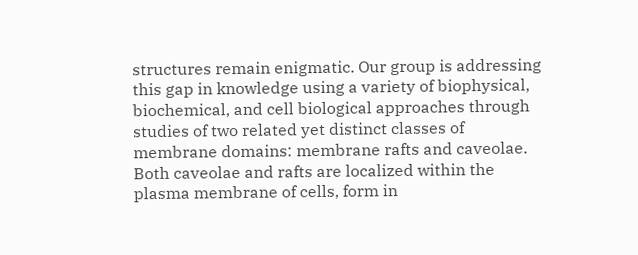structures remain enigmatic. Our group is addressing this gap in knowledge using a variety of biophysical, biochemical, and cell biological approaches through studies of two related yet distinct classes of membrane domains: membrane rafts and caveolae. Both caveolae and rafts are localized within the plasma membrane of cells, form in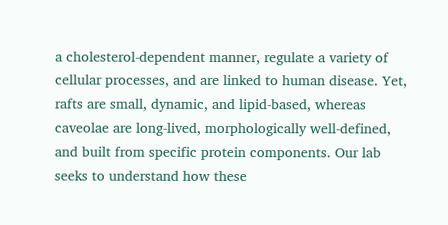a cholesterol-dependent manner, regulate a variety of cellular processes, and are linked to human disease. Yet, rafts are small, dynamic, and lipid-based, whereas caveolae are long-lived, morphologically well-defined, and built from specific protein components. Our lab seeks to understand how these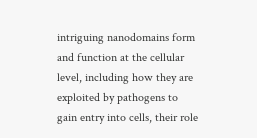intriguing nanodomains form and function at the cellular level, including how they are exploited by pathogens to gain entry into cells, their role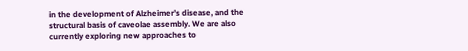in the development of Alzheimer’s disease, and the structural basis of caveolae assembly. We are also currently exploring new approaches to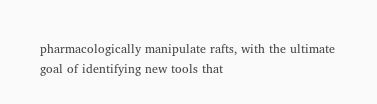pharmacologically manipulate rafts, with the ultimate goal of identifying new tools that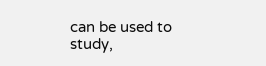can be used to study,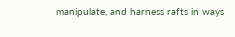manipulate, and harness rafts in ways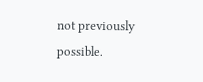not previously possible.